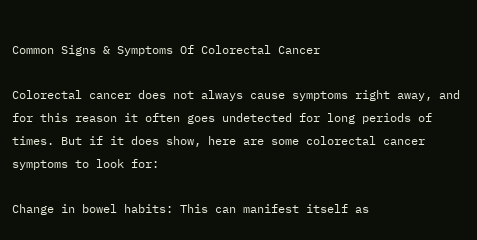Common Signs & Symptoms Of Colorectal Cancer

Colorectal cancer does not always cause symptoms right away, and for this reason it often goes undetected for long periods of times. But if it does show, here are some colorectal cancer symptoms to look for:

Change in bowel habits: This can manifest itself as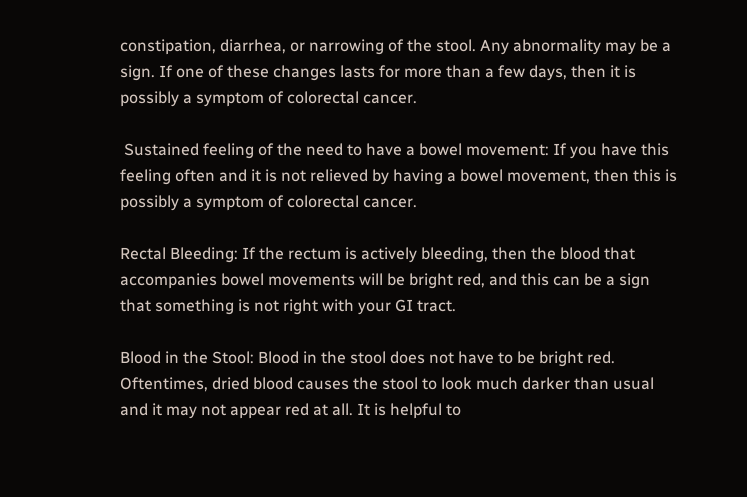constipation, diarrhea, or narrowing of the stool. Any abnormality may be a sign. If one of these changes lasts for more than a few days, then it is possibly a symptom of colorectal cancer.

 Sustained feeling of the need to have a bowel movement: If you have this feeling often and it is not relieved by having a bowel movement, then this is possibly a symptom of colorectal cancer.

Rectal Bleeding: If the rectum is actively bleeding, then the blood that accompanies bowel movements will be bright red, and this can be a sign that something is not right with your GI tract.

Blood in the Stool: Blood in the stool does not have to be bright red. Oftentimes, dried blood causes the stool to look much darker than usual and it may not appear red at all. It is helpful to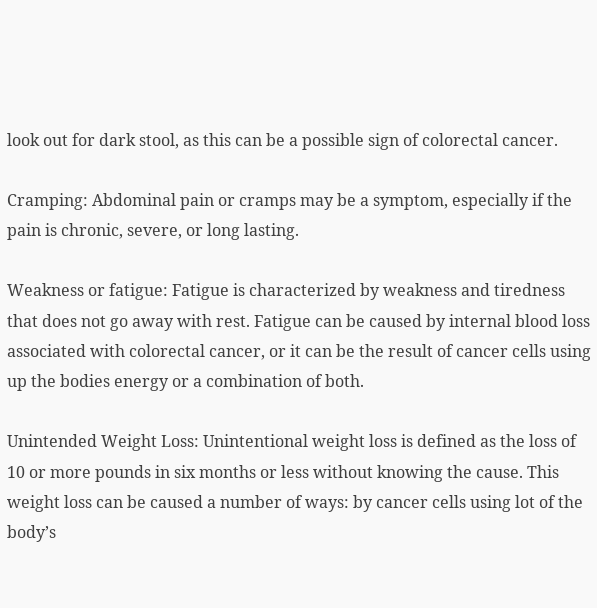look out for dark stool, as this can be a possible sign of colorectal cancer.

Cramping: Abdominal pain or cramps may be a symptom, especially if the pain is chronic, severe, or long lasting.

Weakness or fatigue: Fatigue is characterized by weakness and tiredness that does not go away with rest. Fatigue can be caused by internal blood loss associated with colorectal cancer, or it can be the result of cancer cells using up the bodies energy or a combination of both.

Unintended Weight Loss: Unintentional weight loss is defined as the loss of 10 or more pounds in six months or less without knowing the cause. This weight loss can be caused a number of ways: by cancer cells using lot of the body’s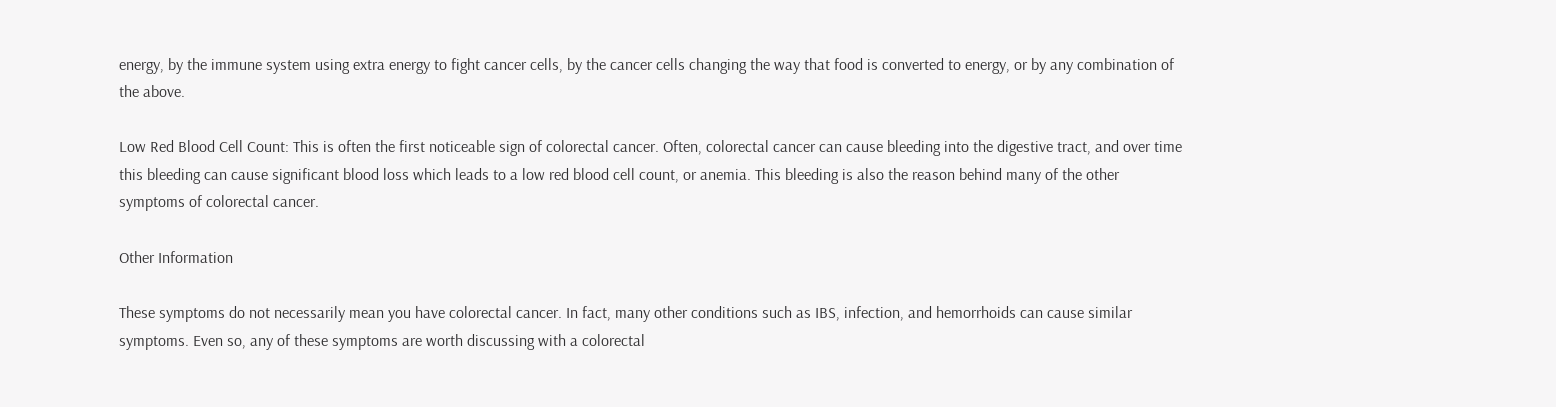energy, by the immune system using extra energy to fight cancer cells, by the cancer cells changing the way that food is converted to energy, or by any combination of the above.

Low Red Blood Cell Count: This is often the first noticeable sign of colorectal cancer. Often, colorectal cancer can cause bleeding into the digestive tract, and over time this bleeding can cause significant blood loss which leads to a low red blood cell count, or anemia. This bleeding is also the reason behind many of the other symptoms of colorectal cancer.

Other Information

These symptoms do not necessarily mean you have colorectal cancer. In fact, many other conditions such as IBS, infection, and hemorrhoids can cause similar symptoms. Even so, any of these symptoms are worth discussing with a colorectal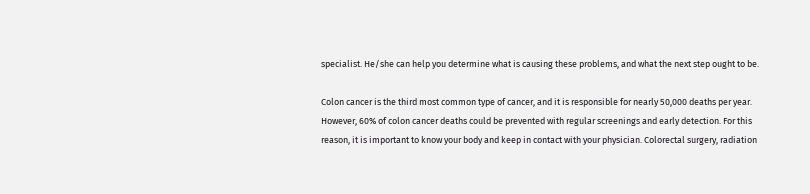specialist. He/she can help you determine what is causing these problems, and what the next step ought to be.

Colon cancer is the third most common type of cancer, and it is responsible for nearly 50,000 deaths per year. However, 60% of colon cancer deaths could be prevented with regular screenings and early detection. For this reason, it is important to know your body and keep in contact with your physician. Colorectal surgery, radiation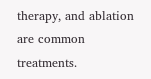therapy, and ablation are common treatments.